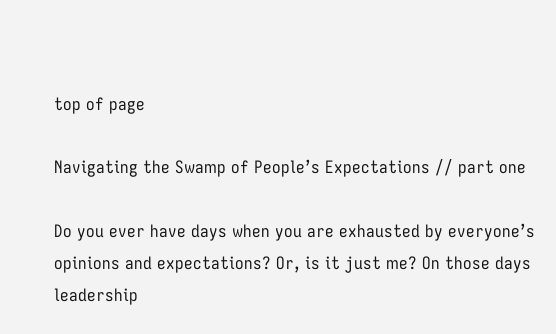top of page

Navigating the Swamp of People’s Expectations // part one

Do you ever have days when you are exhausted by everyone’s opinions and expectations? Or, is it just me? On those days leadership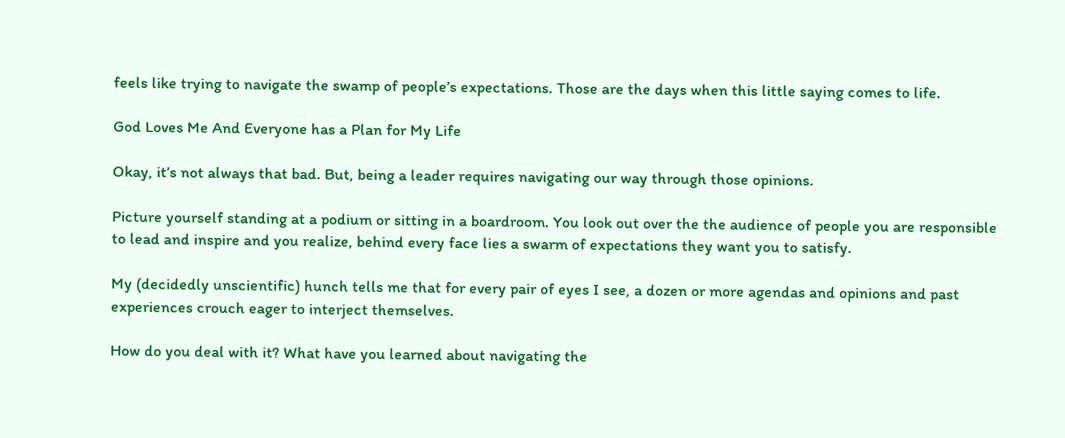feels like trying to navigate the swamp of people’s expectations. Those are the days when this little saying comes to life.

God Loves Me And Everyone has a Plan for My Life

Okay, it’s not always that bad. But, being a leader requires navigating our way through those opinions.

Picture yourself standing at a podium or sitting in a boardroom. You look out over the the audience of people you are responsible to lead and inspire and you realize, behind every face lies a swarm of expectations they want you to satisfy.

My (decidedly unscientific) hunch tells me that for every pair of eyes I see, a dozen or more agendas and opinions and past experiences crouch eager to interject themselves.

How do you deal with it? What have you learned about navigating the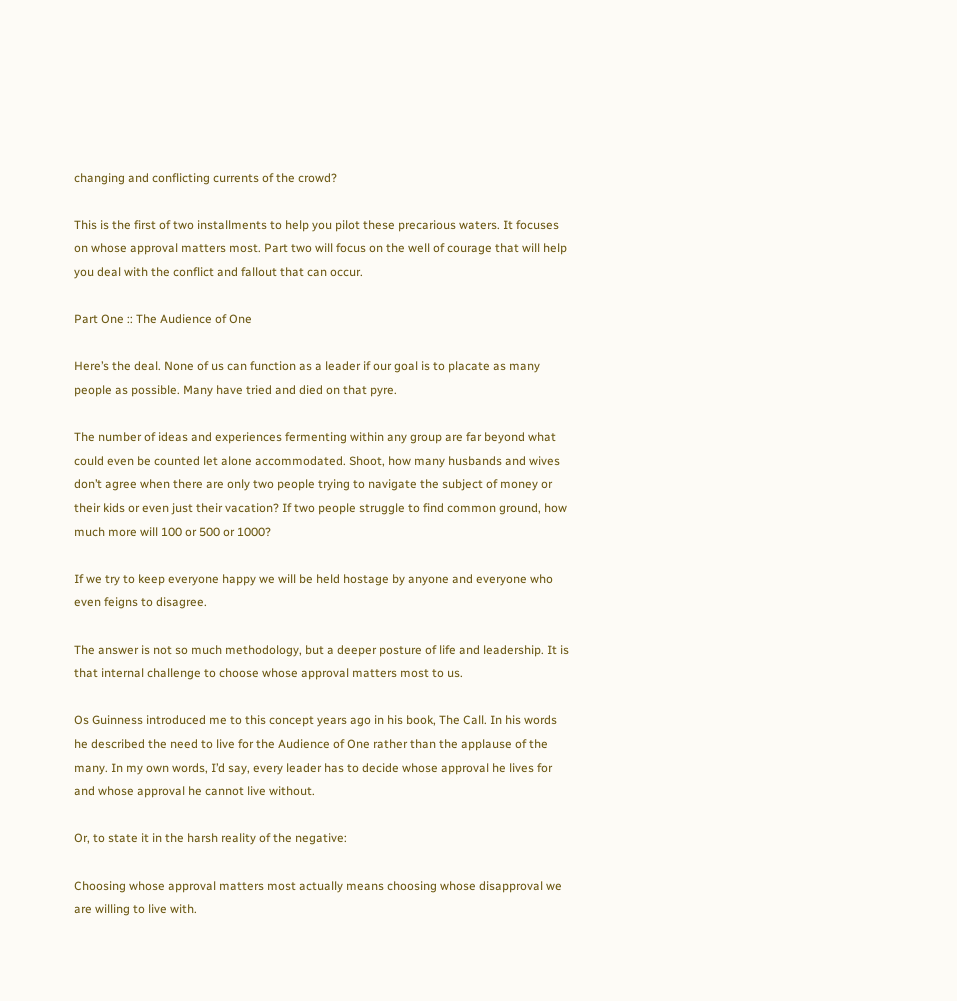changing and conflicting currents of the crowd?

This is the first of two installments to help you pilot these precarious waters. It focuses on whose approval matters most. Part two will focus on the well of courage that will help you deal with the conflict and fallout that can occur.

Part One :: The Audience of One

Here’s the deal. None of us can function as a leader if our goal is to placate as many people as possible. Many have tried and died on that pyre.

The number of ideas and experiences fermenting within any group are far beyond what could even be counted let alone accommodated. Shoot, how many husbands and wives don’t agree when there are only two people trying to navigate the subject of money or their kids or even just their vacation? If two people struggle to find common ground, how much more will 100 or 500 or 1000?

If we try to keep everyone happy we will be held hostage by anyone and everyone who even feigns to disagree.

The answer is not so much methodology, but a deeper posture of life and leadership. It is that internal challenge to choose whose approval matters most to us.

Os Guinness introduced me to this concept years ago in his book, The Call. In his words he described the need to live for the Audience of One rather than the applause of the many. In my own words, I’d say, every leader has to decide whose approval he lives for and whose approval he cannot live without.

Or, to state it in the harsh reality of the negative:

Choosing whose approval matters most actually means choosing whose disapproval we are willing to live with.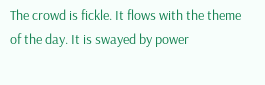The crowd is fickle. It flows with the theme of the day. It is swayed by power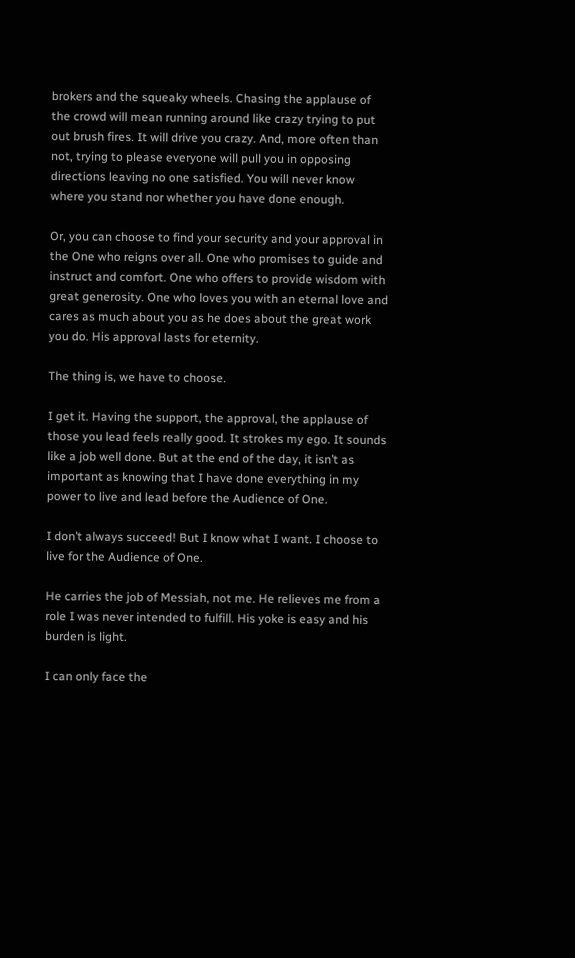brokers and the squeaky wheels. Chasing the applause of the crowd will mean running around like crazy trying to put out brush fires. It will drive you crazy. And, more often than not, trying to please everyone will pull you in opposing directions leaving no one satisfied. You will never know where you stand nor whether you have done enough.

Or, you can choose to find your security and your approval in the One who reigns over all. One who promises to guide and instruct and comfort. One who offers to provide wisdom with great generosity. One who loves you with an eternal love and cares as much about you as he does about the great work you do. His approval lasts for eternity.

The thing is, we have to choose.

I get it. Having the support, the approval, the applause of those you lead feels really good. It strokes my ego. It sounds like a job well done. But at the end of the day, it isn’t as important as knowing that I have done everything in my power to live and lead before the Audience of One.

I don’t always succeed! But I know what I want. I choose to live for the Audience of One.

He carries the job of Messiah, not me. He relieves me from a role I was never intended to fulfill. His yoke is easy and his burden is light.

I can only face the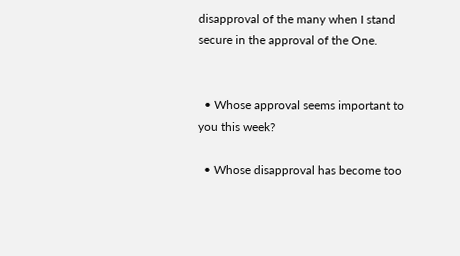disapproval of the many when I stand secure in the approval of the One.


  • Whose approval seems important to you this week?

  • Whose disapproval has become too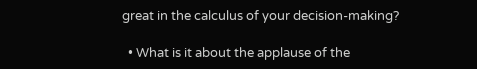great in the calculus of your decision-making?

  • What is it about the applause of the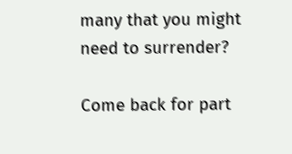many that you might need to surrender?

Come back for part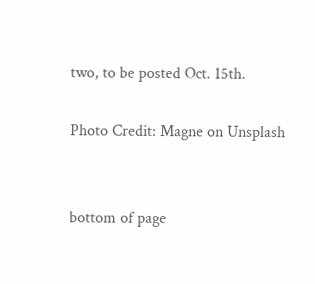two, to be posted Oct. 15th.

Photo Credit: Magne on Unsplash


bottom of page